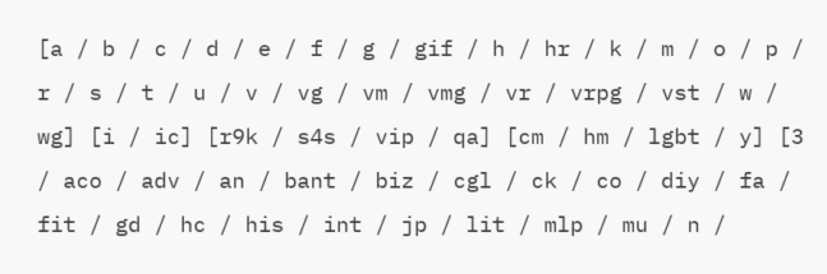[a / b / c / d / e / f / g / gif / h / hr / k / m / o / p / r / s / t / u / v / vg / vm / vmg / vr / vrpg / vst / w / wg] [i / ic] [r9k / s4s / vip / qa] [cm / hm / lgbt / y] [3 / aco / adv / an / bant / biz / cgl / ck / co / diy / fa / fit / gd / hc / his / int / jp / lit / mlp / mu / n /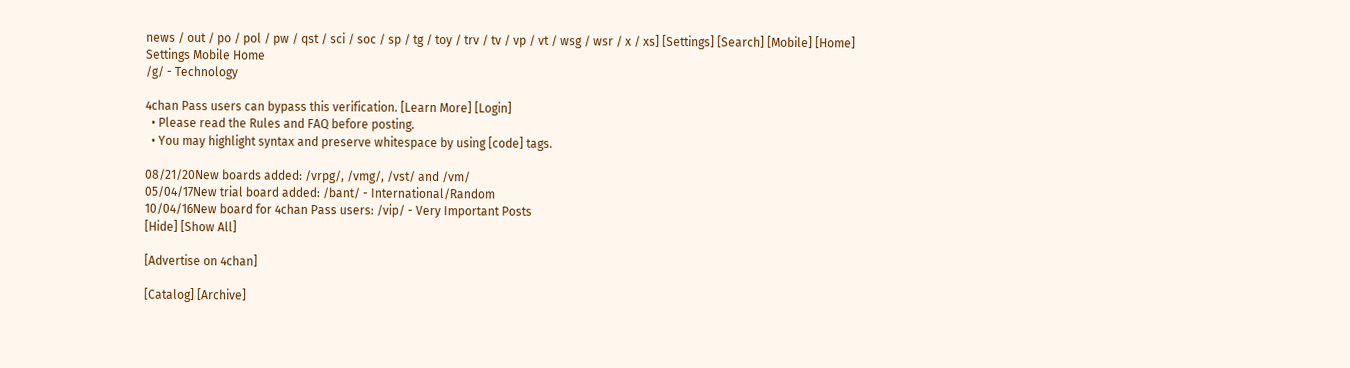news / out / po / pol / pw / qst / sci / soc / sp / tg / toy / trv / tv / vp / vt / wsg / wsr / x / xs] [Settings] [Search] [Mobile] [Home]
Settings Mobile Home
/g/ - Technology

4chan Pass users can bypass this verification. [Learn More] [Login]
  • Please read the Rules and FAQ before posting.
  • You may highlight syntax and preserve whitespace by using [code] tags.

08/21/20New boards added: /vrpg/, /vmg/, /vst/ and /vm/
05/04/17New trial board added: /bant/ - International/Random
10/04/16New board for 4chan Pass users: /vip/ - Very Important Posts
[Hide] [Show All]

[Advertise on 4chan]

[Catalog] [Archive]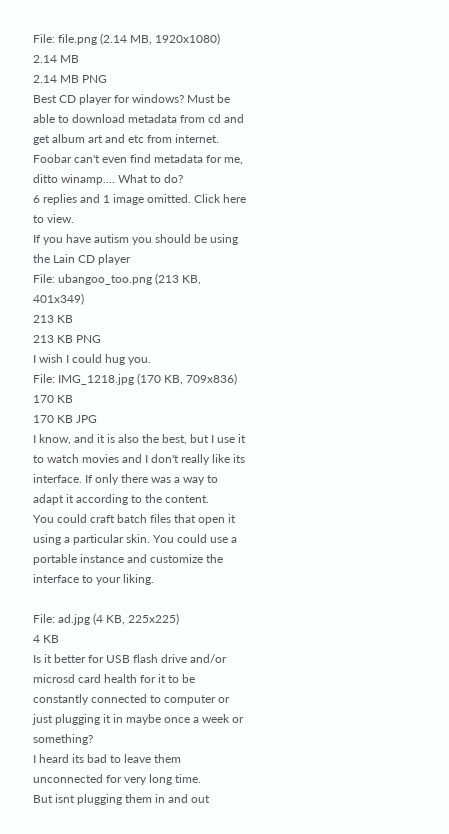File: file.png (2.14 MB, 1920x1080)
2.14 MB
2.14 MB PNG
Best CD player for windows? Must be able to download metadata from cd and get album art and etc from internet. Foobar can't even find metadata for me, ditto winamp.... What to do?
6 replies and 1 image omitted. Click here to view.
If you have autism you should be using the Lain CD player
File: ubangoo_too.png (213 KB, 401x349)
213 KB
213 KB PNG
I wish I could hug you.
File: IMG_1218.jpg (170 KB, 709x836)
170 KB
170 KB JPG
I know, and it is also the best, but I use it to watch movies and I don't really like its interface. If only there was a way to adapt it according to the content.
You could craft batch files that open it using a particular skin. You could use a portable instance and customize the interface to your liking.

File: ad.jpg (4 KB, 225x225)
4 KB
Is it better for USB flash drive and/or microsd card health for it to be constantly connected to computer or just plugging it in maybe once a week or something?
I heard its bad to leave them unconnected for very long time.
But isnt plugging them in and out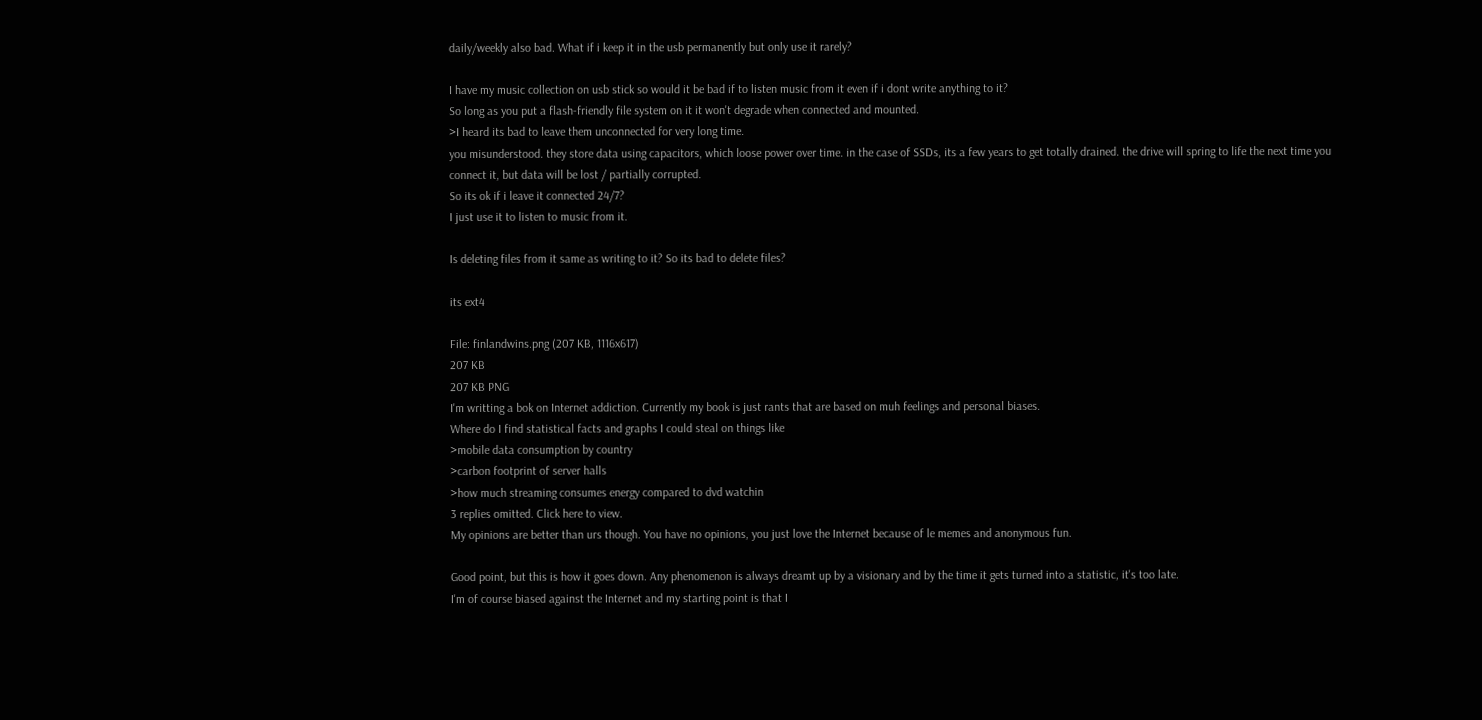daily/weekly also bad. What if i keep it in the usb permanently but only use it rarely?

I have my music collection on usb stick so would it be bad if to listen music from it even if i dont write anything to it?
So long as you put a flash-friendly file system on it it won't degrade when connected and mounted.
>I heard its bad to leave them unconnected for very long time.
you misunderstood. they store data using capacitors, which loose power over time. in the case of SSDs, its a few years to get totally drained. the drive will spring to life the next time you connect it, but data will be lost / partially corrupted.
So its ok if i leave it connected 24/7?
I just use it to listen to music from it.

Is deleting files from it same as writing to it? So its bad to delete files?

its ext4

File: finlandwins.png (207 KB, 1116x617)
207 KB
207 KB PNG
I'm writting a bok on Internet addiction. Currently my book is just rants that are based on muh feelings and personal biases.
Where do I find statistical facts and graphs I could steal on things like
>mobile data consumption by country
>carbon footprint of server halls
>how much streaming consumes energy compared to dvd watchin
3 replies omitted. Click here to view.
My opinions are better than urs though. You have no opinions, you just love the Internet because of le memes and anonymous fun.

Good point, but this is how it goes down. Any phenomenon is always dreamt up by a visionary and by the time it gets turned into a statistic, it's too late.
I'm of course biased against the Internet and my starting point is that I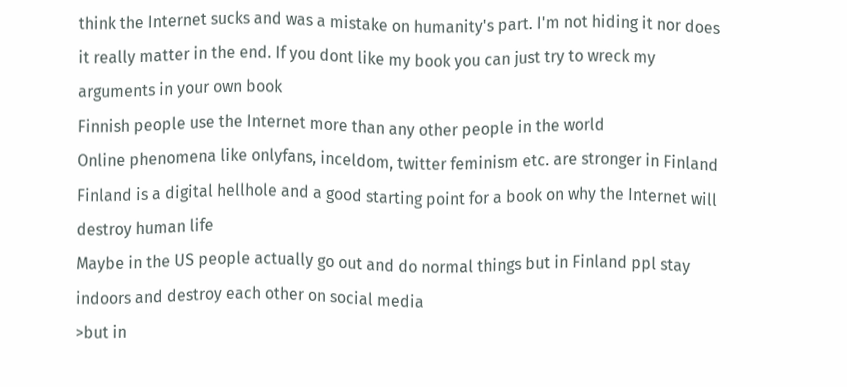think the Internet sucks and was a mistake on humanity's part. I'm not hiding it nor does it really matter in the end. If you dont like my book you can just try to wreck my arguments in your own book
Finnish people use the Internet more than any other people in the world
Online phenomena like onlyfans, inceldom, twitter feminism etc. are stronger in Finland
Finland is a digital hellhole and a good starting point for a book on why the Internet will destroy human life
Maybe in the US people actually go out and do normal things but in Finland ppl stay indoors and destroy each other on social media
>but in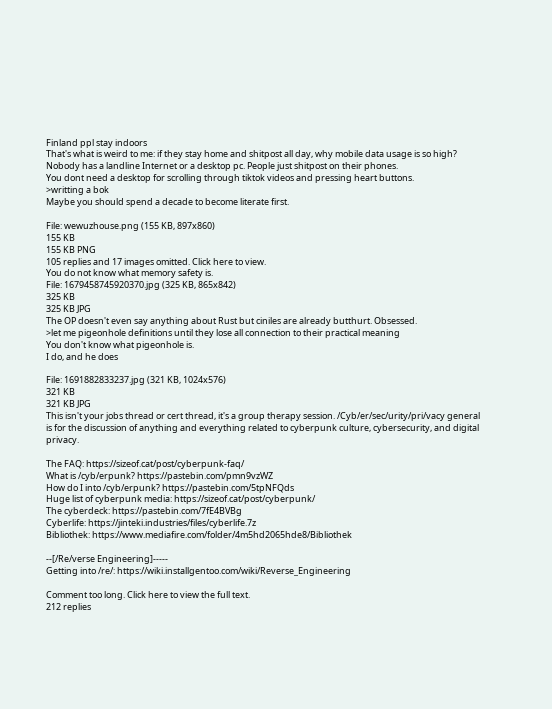Finland ppl stay indoors
That's what is weird to me: if they stay home and shitpost all day, why mobile data usage is so high?
Nobody has a landline Internet or a desktop pc. People just shitpost on their phones.
You dont need a desktop for scrolling through tiktok videos and pressing heart buttons.
>writting a bok
Maybe you should spend a decade to become literate first.

File: wewuzhouse.png (155 KB, 897x860)
155 KB
155 KB PNG
105 replies and 17 images omitted. Click here to view.
You do not know what memory safety is.
File: 1679458745920370.jpg (325 KB, 865x842)
325 KB
325 KB JPG
The OP doesn't even say anything about Rust but ciniles are already butthurt. Obsessed.
>let me pigeonhole definitions until they lose all connection to their practical meaning
You don't know what pigeonhole is.
I do, and he does

File: 1691882833237.jpg (321 KB, 1024x576)
321 KB
321 KB JPG
This isn't your jobs thread or cert thread, it's a group therapy session. /Cyb/er/sec/urity/pri/vacy general is for the discussion of anything and everything related to cyberpunk culture, cybersecurity, and digital privacy.

The FAQ: https://sizeof.cat/post/cyberpunk-faq/
What is /cyb/erpunk? https://pastebin.com/pmn9vzWZ
How do I into /cyb/erpunk? https://pastebin.com/5tpNFQds
Huge list of cyberpunk media: https://sizeof.cat/post/cyberpunk/
The cyberdeck: https://pastebin.com/7fE4BVBg
Cyberlife: https://jinteki.industries/files/cyberlife.7z
Bibliothek: https://www.mediafire.com/folder/4m5hd2065hde8/Bibliothek

--[/Re/verse Engineering]-----
Getting into /re/: https://wiki.installgentoo.com/wiki/Reverse_Engineering

Comment too long. Click here to view the full text.
212 replies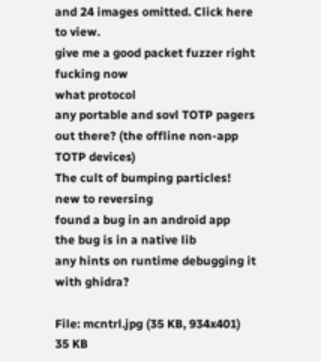and 24 images omitted. Click here to view.
give me a good packet fuzzer right fucking now
what protocol
any portable and sovl TOTP pagers out there? (the offline non-app TOTP devices)
The cult of bumping particles!
new to reversing
found a bug in an android app
the bug is in a native lib
any hints on runtime debugging it with ghidra?

File: mcntrl.jpg (35 KB, 934x401)
35 KB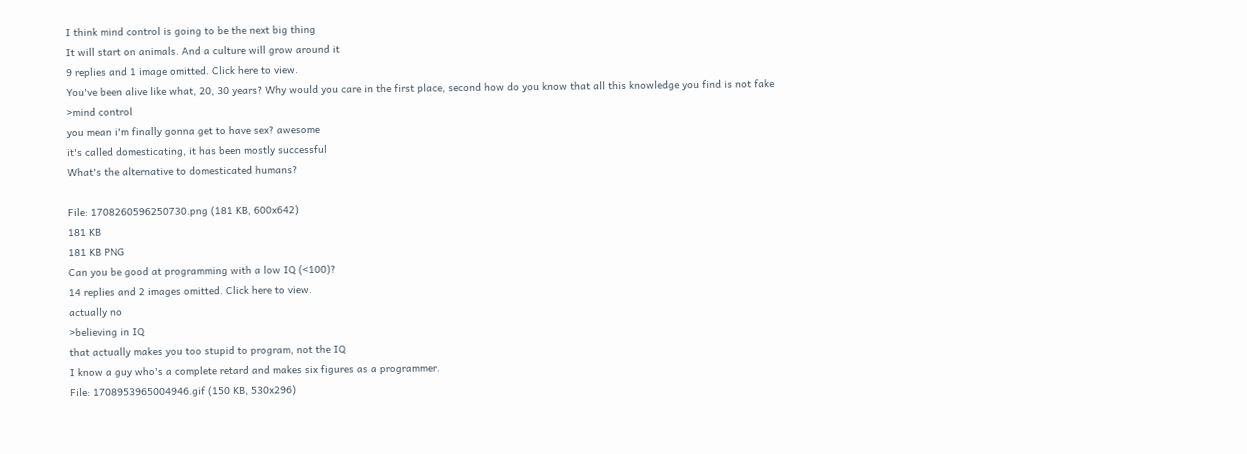I think mind control is going to be the next big thing
It will start on animals. And a culture will grow around it
9 replies and 1 image omitted. Click here to view.
You've been alive like what, 20, 30 years? Why would you care in the first place, second how do you know that all this knowledge you find is not fake
>mind control
you mean i'm finally gonna get to have sex? awesome
it's called domesticating, it has been mostly successful
What's the alternative to domesticated humans?

File: 1708260596250730.png (181 KB, 600x642)
181 KB
181 KB PNG
Can you be good at programming with a low IQ (<100)?
14 replies and 2 images omitted. Click here to view.
actually no
>believing in IQ
that actually makes you too stupid to program, not the IQ
I know a guy who's a complete retard and makes six figures as a programmer.
File: 1708953965004946.gif (150 KB, 530x296)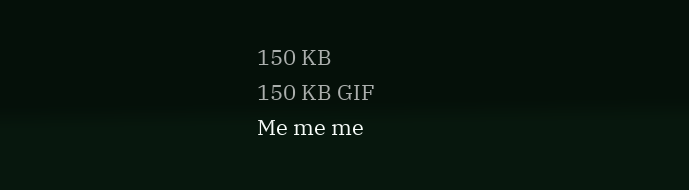150 KB
150 KB GIF
Me me me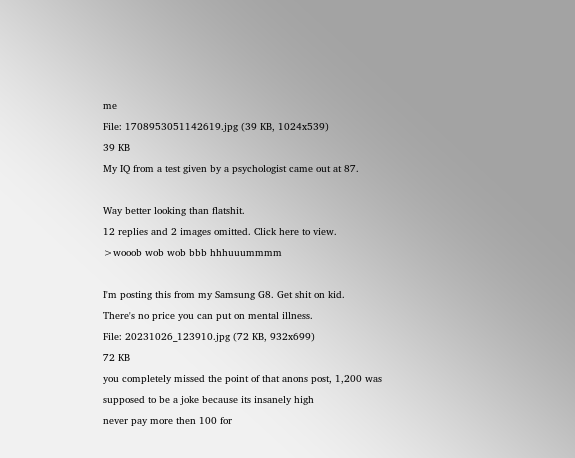me
File: 1708953051142619.jpg (39 KB, 1024x539)
39 KB
My IQ from a test given by a psychologist came out at 87.

Way better looking than flatshit.
12 replies and 2 images omitted. Click here to view.
>wooob wob wob bbb hhhuuummmm

I'm posting this from my Samsung G8. Get shit on kid.
There's no price you can put on mental illness.
File: 20231026_123910.jpg (72 KB, 932x699)
72 KB
you completely missed the point of that anons post, 1,200 was supposed to be a joke because its insanely high
never pay more then 100 for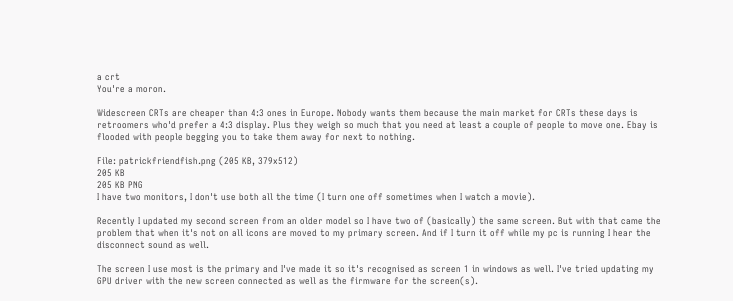a crt
You're a moron.

Widescreen CRTs are cheaper than 4:3 ones in Europe. Nobody wants them because the main market for CRTs these days is retroomers who'd prefer a 4:3 display. Plus they weigh so much that you need at least a couple of people to move one. Ebay is flooded with people begging you to take them away for next to nothing.

File: patrickfriendfish.png (205 KB, 379x512)
205 KB
205 KB PNG
I have two monitors, I don't use both all the time (I turn one off sometimes when I watch a movie).

Recently I updated my second screen from an older model so I have two of (basically) the same screen. But with that came the problem that when it's not on all icons are moved to my primary screen. And if I turn it off while my pc is running I hear the disconnect sound as well.

The screen I use most is the primary and I've made it so it's recognised as screen 1 in windows as well. I've tried updating my GPU driver with the new screen connected as well as the firmware for the screen(s).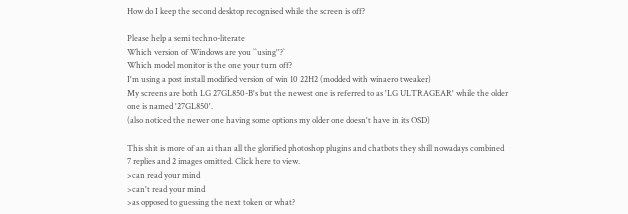How do I keep the second desktop recognised while the screen is off?

Please help a semi techno-literate
Which version of Windows are you ``using''?`
Which model monitor is the one your turn off?
I'm using a post install modified version of win 10 22H2 (modded with winaero tweaker)
My screens are both LG 27GL850-B's but the newest one is referred to as 'LG ULTRAGEAR' while the older one is named '27GL850'.
(also noticed the newer one having some options my older one doesn't have in its OSD)

This shit is more of an ai than all the glorified photoshop plugins and chatbots they shill nowadays combined
7 replies and 2 images omitted. Click here to view.
>can read your mind
>can't read your mind
>as opposed to guessing the next token or what?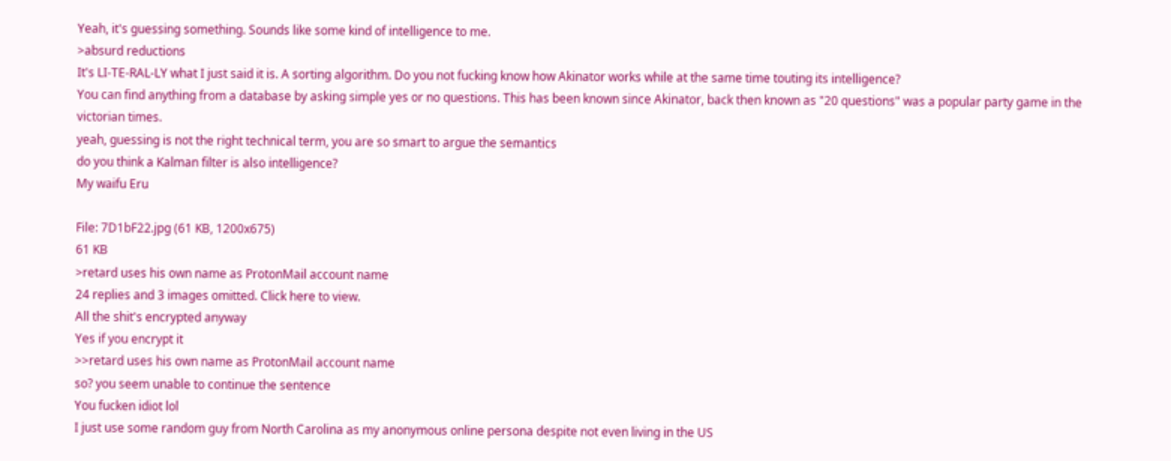Yeah, it's guessing something. Sounds like some kind of intelligence to me.
>absurd reductions
It's LI-TE-RAL-LY what I just said it is. A sorting algorithm. Do you not fucking know how Akinator works while at the same time touting its intelligence?
You can find anything from a database by asking simple yes or no questions. This has been known since Akinator, back then known as "20 questions" was a popular party game in the victorian times.
yeah, guessing is not the right technical term, you are so smart to argue the semantics
do you think a Kalman filter is also intelligence?
My waifu Eru

File: 7D1bF22.jpg (61 KB, 1200x675)
61 KB
>retard uses his own name as ProtonMail account name
24 replies and 3 images omitted. Click here to view.
All the shit's encrypted anyway
Yes if you encrypt it
>>retard uses his own name as ProtonMail account name
so? you seem unable to continue the sentence
You fucken idiot lol
I just use some random guy from North Carolina as my anonymous online persona despite not even living in the US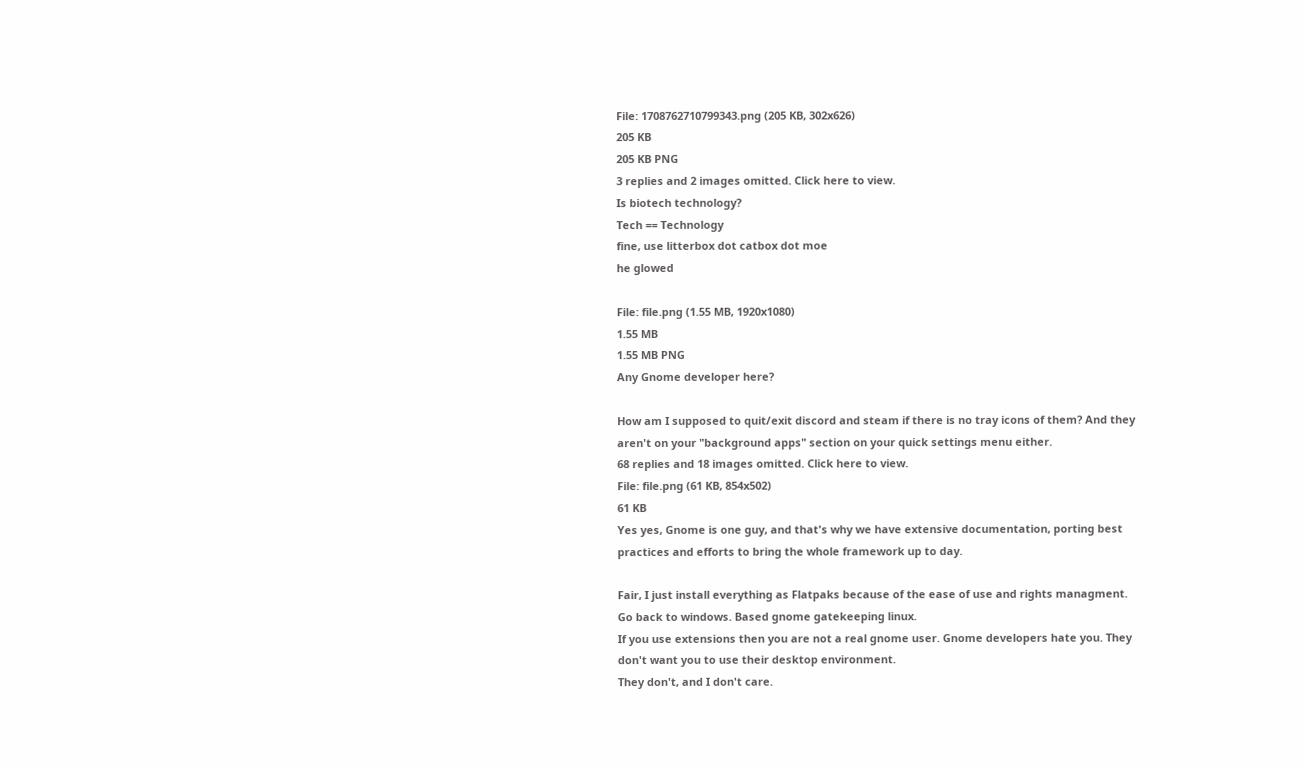File: 1708762710799343.png (205 KB, 302x626)
205 KB
205 KB PNG
3 replies and 2 images omitted. Click here to view.
Is biotech technology?
Tech == Technology
fine, use litterbox dot catbox dot moe
he glowed

File: file.png (1.55 MB, 1920x1080)
1.55 MB
1.55 MB PNG
Any Gnome developer here?

How am I supposed to quit/exit discord and steam if there is no tray icons of them? And they aren't on your "background apps" section on your quick settings menu either.
68 replies and 18 images omitted. Click here to view.
File: file.png (61 KB, 854x502)
61 KB
Yes yes, Gnome is one guy, and that's why we have extensive documentation, porting best practices and efforts to bring the whole framework up to day.

Fair, I just install everything as Flatpaks because of the ease of use and rights managment.
Go back to windows. Based gnome gatekeeping linux.
If you use extensions then you are not a real gnome user. Gnome developers hate you. They don't want you to use their desktop environment.
They don't, and I don't care.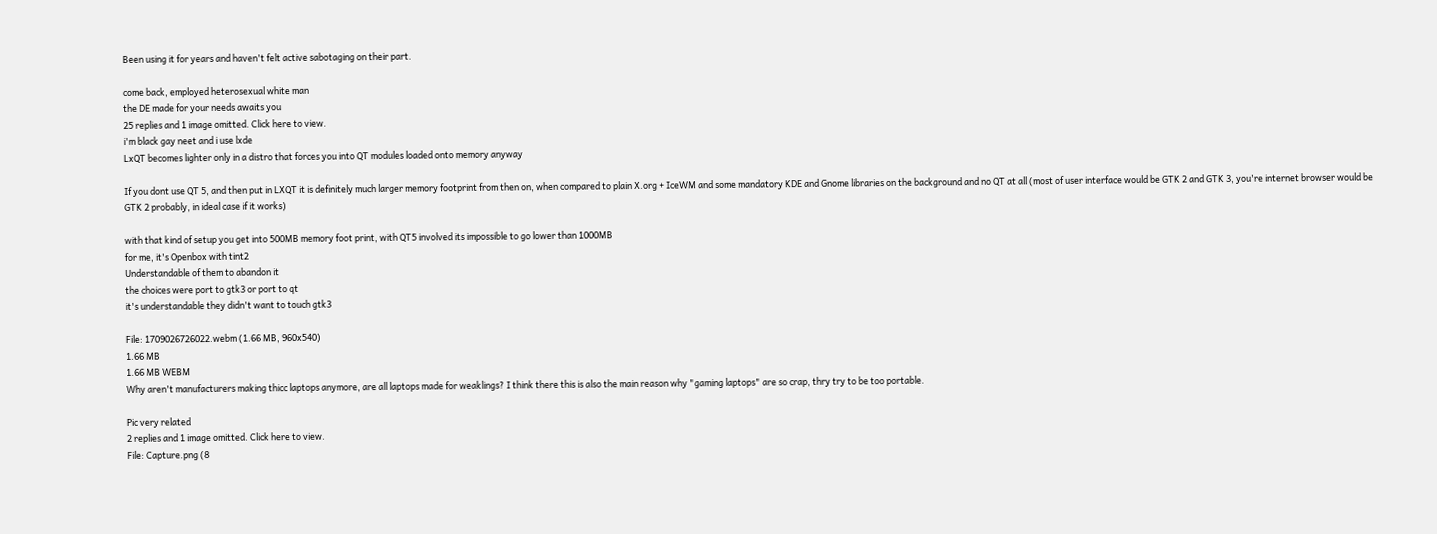Been using it for years and haven't felt active sabotaging on their part.

come back, employed heterosexual white man
the DE made for your needs awaits you
25 replies and 1 image omitted. Click here to view.
i'm black gay neet and i use lxde
LxQT becomes lighter only in a distro that forces you into QT modules loaded onto memory anyway

If you dont use QT 5, and then put in LXQT it is definitely much larger memory footprint from then on, when compared to plain X.org + IceWM and some mandatory KDE and Gnome libraries on the background and no QT at all (most of user interface would be GTK 2 and GTK 3, you're internet browser would be GTK 2 probably, in ideal case if it works)

with that kind of setup you get into 500MB memory foot print, with QT5 involved its impossible to go lower than 1000MB
for me, it's Openbox with tint2
Understandable of them to abandon it
the choices were port to gtk3 or port to qt
it's understandable they didn't want to touch gtk3

File: 1709026726022.webm (1.66 MB, 960x540)
1.66 MB
1.66 MB WEBM
Why aren't manufacturers making thicc laptops anymore, are all laptops made for weaklings? I think there this is also the main reason why "gaming laptops" are so crap, thry try to be too portable.

Pic very related
2 replies and 1 image omitted. Click here to view.
File: Capture.png (8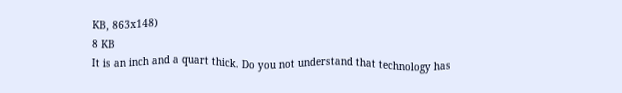KB, 863x148)
8 KB
It is an inch and a quart thick. Do you not understand that technology has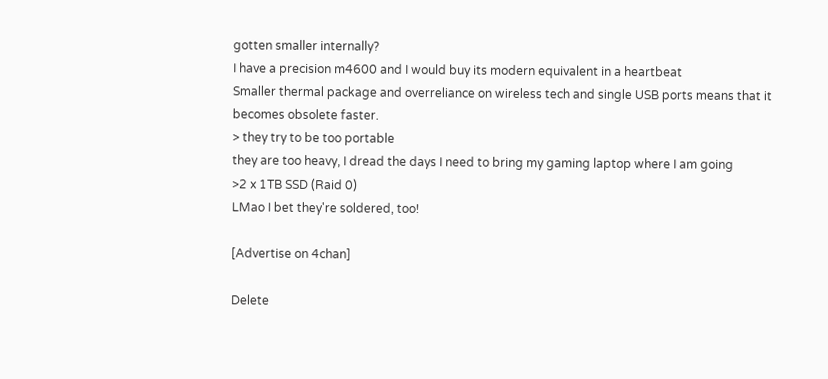gotten smaller internally?
I have a precision m4600 and I would buy its modern equivalent in a heartbeat
Smaller thermal package and overreliance on wireless tech and single USB ports means that it becomes obsolete faster.
> they try to be too portable
they are too heavy, I dread the days I need to bring my gaming laptop where I am going
>2 x 1TB SSD (Raid 0)
LMao I bet they're soldered, too!

[Advertise on 4chan]

Delete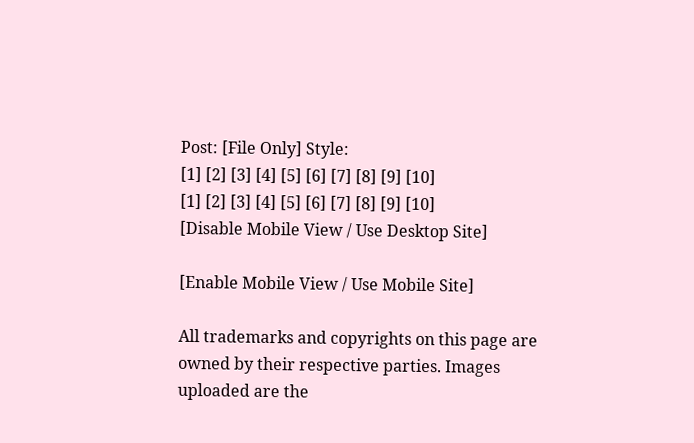Post: [File Only] Style:
[1] [2] [3] [4] [5] [6] [7] [8] [9] [10]
[1] [2] [3] [4] [5] [6] [7] [8] [9] [10]
[Disable Mobile View / Use Desktop Site]

[Enable Mobile View / Use Mobile Site]

All trademarks and copyrights on this page are owned by their respective parties. Images uploaded are the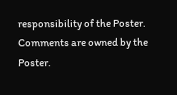responsibility of the Poster. Comments are owned by the Poster.